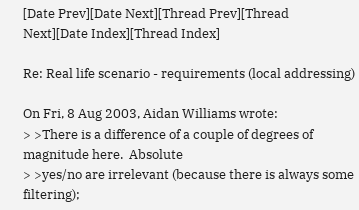[Date Prev][Date Next][Thread Prev][Thread Next][Date Index][Thread Index]

Re: Real life scenario - requirements (local addressing)

On Fri, 8 Aug 2003, Aidan Williams wrote:
> >There is a difference of a couple of degrees of magnitude here.  Absolute
> >yes/no are irrelevant (because there is always some filtering);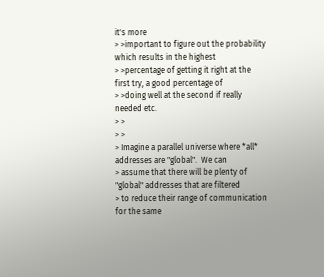it's more
> >important to figure out the probability which results in the highest
> >percentage of getting it right at the first try, a good percentage of
> >doing well at the second if really needed etc.
> >
> >
> Imagine a parallel universe where *all* addresses are "global".  We can
> assume that there will be plenty of "global" addresses that are filtered
> to reduce their range of communication for the same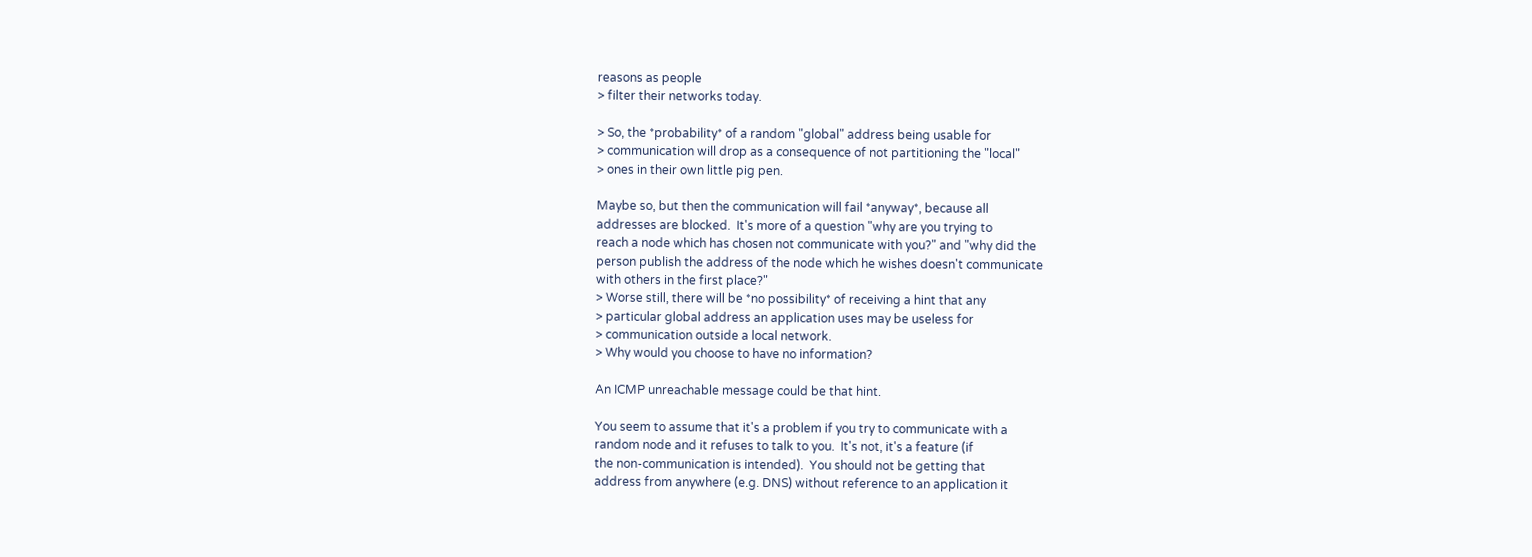reasons as people
> filter their networks today.

> So, the *probability* of a random "global" address being usable for
> communication will drop as a consequence of not partitioning the "local"
> ones in their own little pig pen.

Maybe so, but then the communication will fail *anyway*, because all
addresses are blocked.  It's more of a question "why are you trying to
reach a node which has chosen not communicate with you?" and "why did the
person publish the address of the node which he wishes doesn't communicate
with others in the first place?"
> Worse still, there will be *no possibility* of receiving a hint that any
> particular global address an application uses may be useless for
> communication outside a local network.
> Why would you choose to have no information?

An ICMP unreachable message could be that hint.

You seem to assume that it's a problem if you try to communicate with a
random node and it refuses to talk to you.  It's not, it's a feature (if
the non-communication is intended).  You should not be getting that
address from anywhere (e.g. DNS) without reference to an application it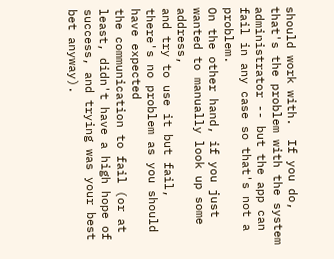should work with.  If you do, that's the problem with the system
administrator -- but the app can fail in any case so that's not a problem.
On the other hand, if you just wanted to manually look up some address,
and try to use it but fail, there's no problem as you should have expected
the communication to fail (or at least, didn't have a high hope of
success, and trying was your best bet anyway).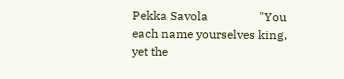Pekka Savola                 "You each name yourselves king, yet the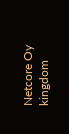Netcore Oy                    kingdom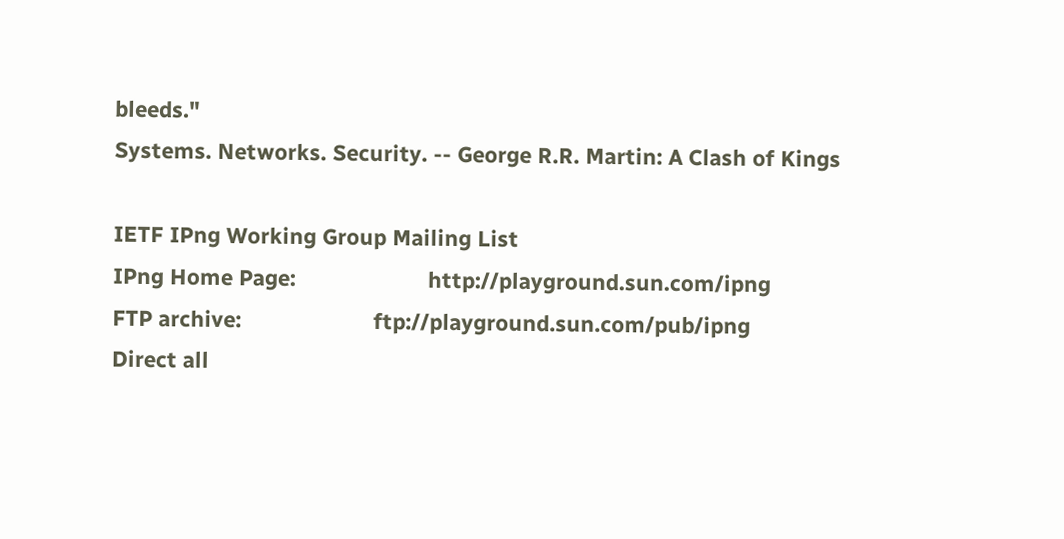bleeds."
Systems. Networks. Security. -- George R.R. Martin: A Clash of Kings

IETF IPng Working Group Mailing List
IPng Home Page:                      http://playground.sun.com/ipng
FTP archive:                      ftp://playground.sun.com/pub/ipng
Direct all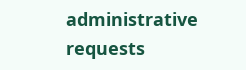administrative requests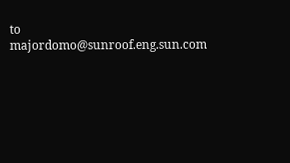to majordomo@sunroof.eng.sun.com